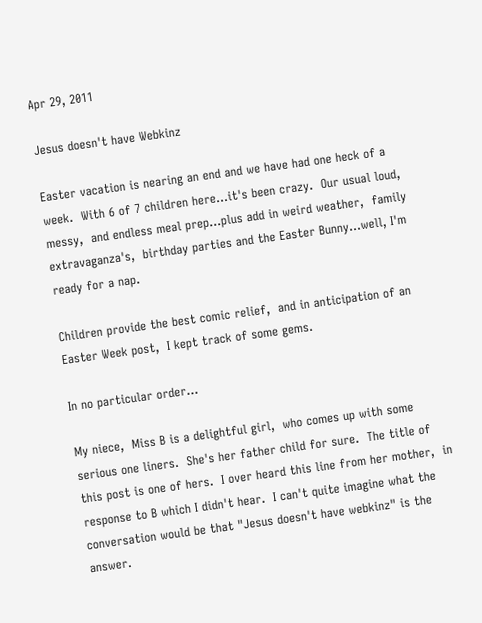Apr 29, 2011

Jesus doesn't have Webkinz

Easter vacation is nearing an end and we have had one heck of a week.  With 6 of 7 children here...it's been crazy.  Our usual loud,  messy,  and endless meal prep...plus add in weird weather,  family extravaganza's,  birthday parties and the Easter Bunny...well, I'm ready for a nap.

Children provide the best comic relief,  and in anticipation of an Easter Week post,  I kept track of some gems.

In no particular order...

My niece,  Miss B is a delightful girl,  who comes up with some serious one liners.  She's her father child for sure.  The title of this post is one of hers.  I over heard this line from her mother,  in response to B which I didn't hear.  I can't quite imagine what the conversation would be that "Jesus doesn't have webkinz" is the answer.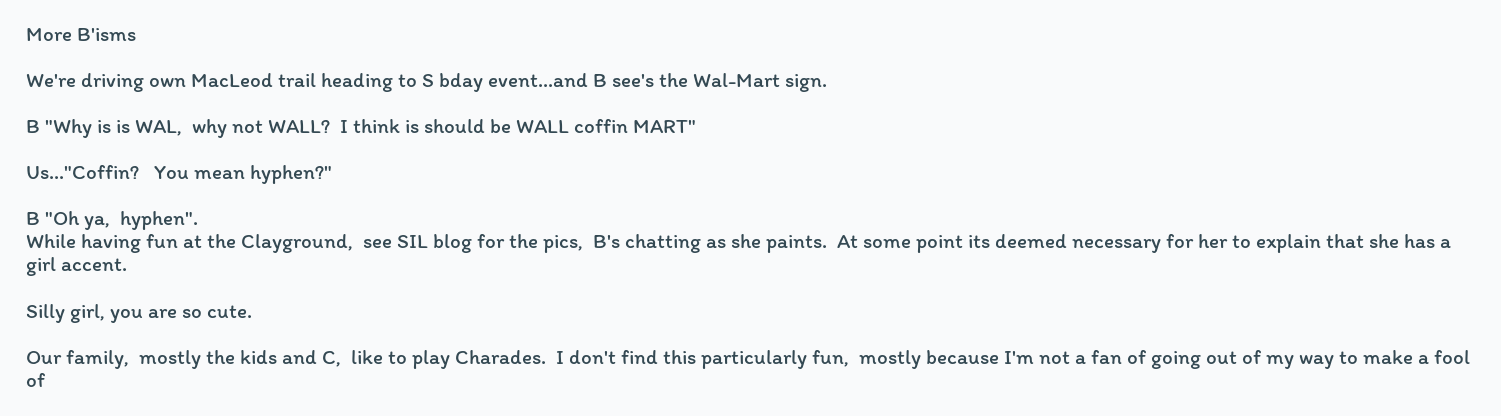More B'isms

We're driving own MacLeod trail heading to S bday event...and B see's the Wal-Mart sign.

B "Why is is WAL,  why not WALL?  I think is should be WALL coffin MART"

Us..."Coffin?   You mean hyphen?"

B "Oh ya,  hyphen".
While having fun at the Clayground,  see SIL blog for the pics,  B's chatting as she paints.  At some point its deemed necessary for her to explain that she has a girl accent.

Silly girl, you are so cute.

Our family,  mostly the kids and C,  like to play Charades.  I don't find this particularly fun,  mostly because I'm not a fan of going out of my way to make a fool of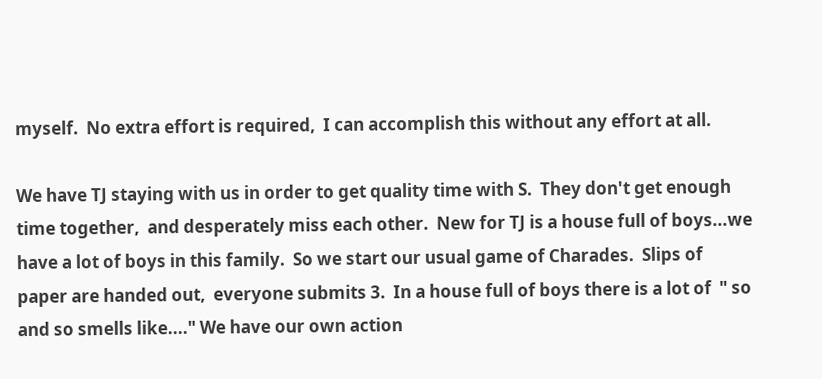myself.  No extra effort is required,  I can accomplish this without any effort at all.

We have TJ staying with us in order to get quality time with S.  They don't get enough time together,  and desperately miss each other.  New for TJ is a house full of boys...we have a lot of boys in this family.  So we start our usual game of Charades.  Slips of paper are handed out,  everyone submits 3.  In a house full of boys there is a lot of  " so and so smells like...." We have our own action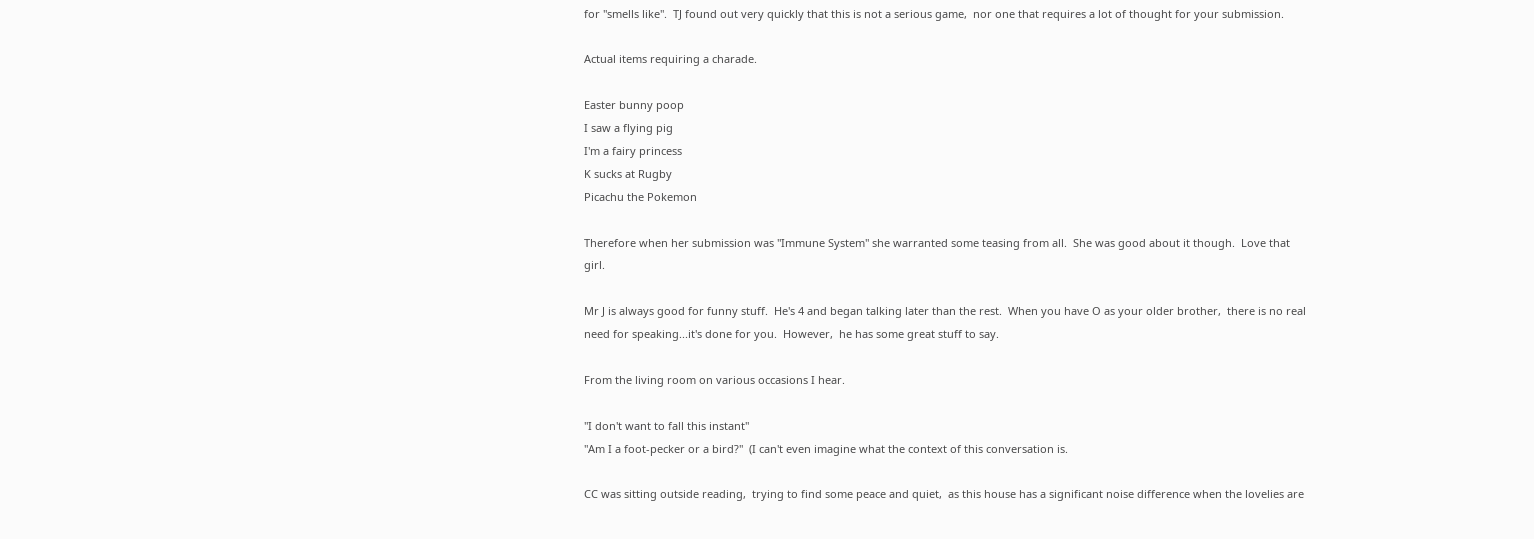for "smells like".  TJ found out very quickly that this is not a serious game,  nor one that requires a lot of thought for your submission.

Actual items requiring a charade.

Easter bunny poop
I saw a flying pig
I'm a fairy princess
K sucks at Rugby
Picachu the Pokemon

Therefore when her submission was "Immune System" she warranted some teasing from all.  She was good about it though.  Love that girl.

Mr J is always good for funny stuff.  He's 4 and began talking later than the rest.  When you have O as your older brother,  there is no real need for speaking...it's done for you.  However,  he has some great stuff to say.

From the living room on various occasions I hear.

"I don't want to fall this instant"
"Am I a foot-pecker or a bird?"  (I can't even imagine what the context of this conversation is.

CC was sitting outside reading,  trying to find some peace and quiet,  as this house has a significant noise difference when the lovelies are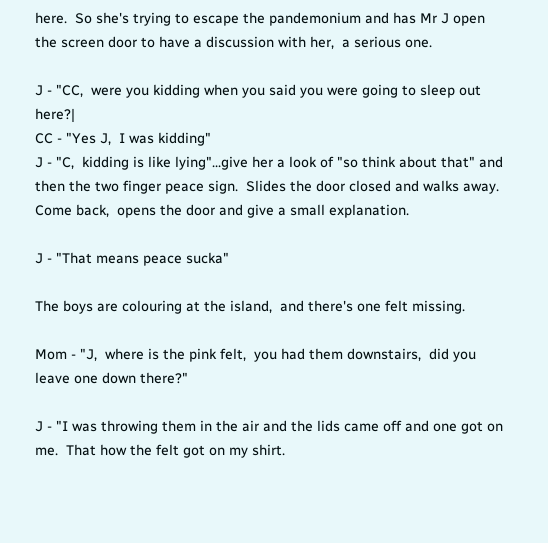here.  So she's trying to escape the pandemonium and has Mr J open the screen door to have a discussion with her,  a serious one.

J - "CC,  were you kidding when you said you were going to sleep out here?|
CC - "Yes J,  I was kidding"
J - "C,  kidding is like lying"...give her a look of "so think about that" and then the two finger peace sign.  Slides the door closed and walks away.  Come back,  opens the door and give a small explanation.

J - "That means peace sucka"

The boys are colouring at the island,  and there's one felt missing.

Mom - "J,  where is the pink felt,  you had them downstairs,  did you leave one down there?"

J - "I was throwing them in the air and the lids came off and one got on me.  That how the felt got on my shirt.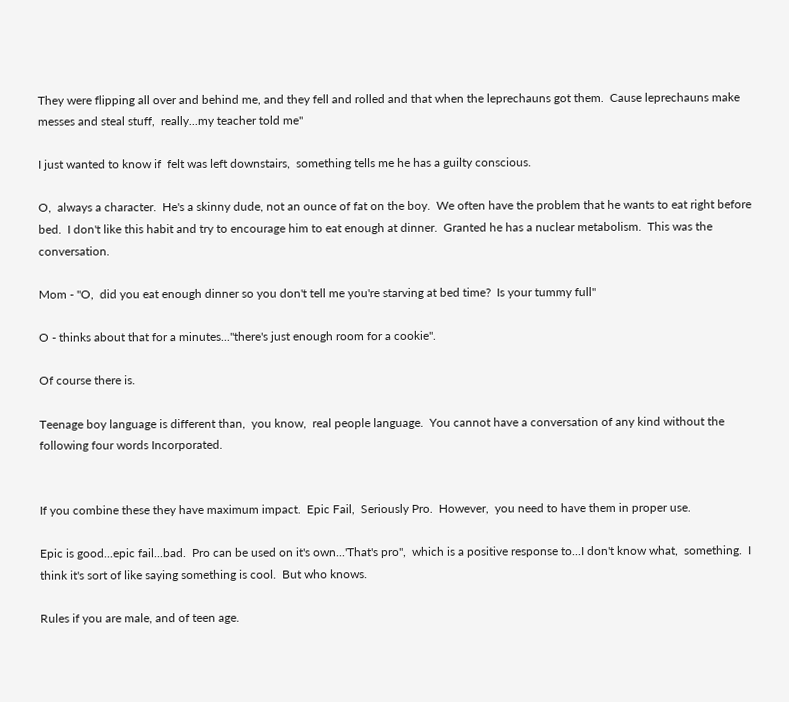They were flipping all over and behind me, and they fell and rolled and that when the leprechauns got them.  Cause leprechauns make messes and steal stuff,  really...my teacher told me"

I just wanted to know if  felt was left downstairs,  something tells me he has a guilty conscious.

O,  always a character.  He's a skinny dude, not an ounce of fat on the boy.  We often have the problem that he wants to eat right before bed.  I don't like this habit and try to encourage him to eat enough at dinner.  Granted he has a nuclear metabolism.  This was the conversation.

Mom - "O,  did you eat enough dinner so you don't tell me you're starving at bed time?  Is your tummy full"

O - thinks about that for a minutes..."there's just enough room for a cookie".

Of course there is.

Teenage boy language is different than,  you know,  real people language.  You cannot have a conversation of any kind without the following four words Incorporated.


If you combine these they have maximum impact.  Epic Fail,  Seriously Pro.  However,  you need to have them in proper use.

Epic is good...epic fail...bad.  Pro can be used on it's own...'That's pro",  which is a positive response to...I don't know what,  something.  I think it's sort of like saying something is cool.  But who knows.

Rules if you are male, and of teen age.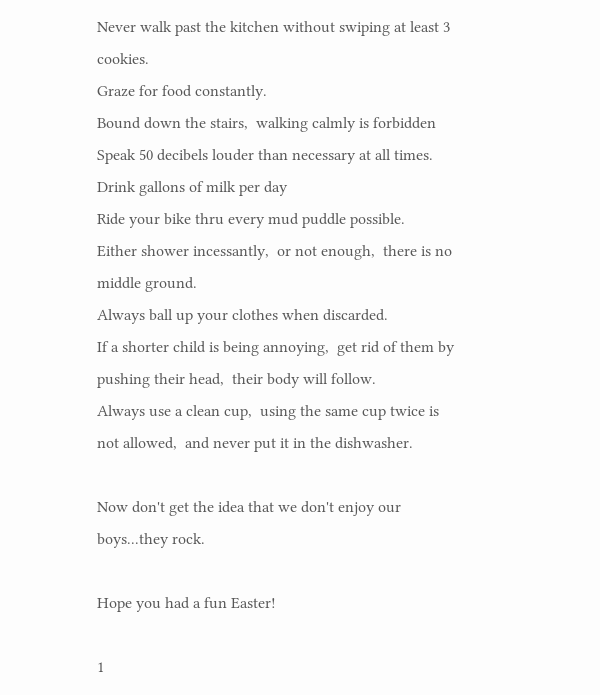Never walk past the kitchen without swiping at least 3 cookies.
Graze for food constantly.
Bound down the stairs,  walking calmly is forbidden
Speak 50 decibels louder than necessary at all times.
Drink gallons of milk per day
Ride your bike thru every mud puddle possible.
Either shower incessantly,  or not enough,  there is no middle ground.
Always ball up your clothes when discarded.
If a shorter child is being annoying,  get rid of them by pushing their head,  their body will follow.
Always use a clean cup,  using the same cup twice is not allowed,  and never put it in the dishwasher.

Now don't get the idea that we don't enjoy our boys...they rock.

Hope you had a fun Easter!

1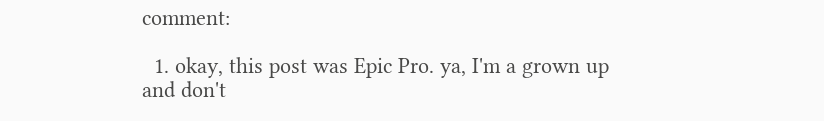comment:

  1. okay, this post was Epic Pro. ya, I'm a grown up and don't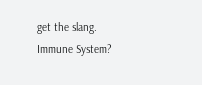get the slang. Immune System?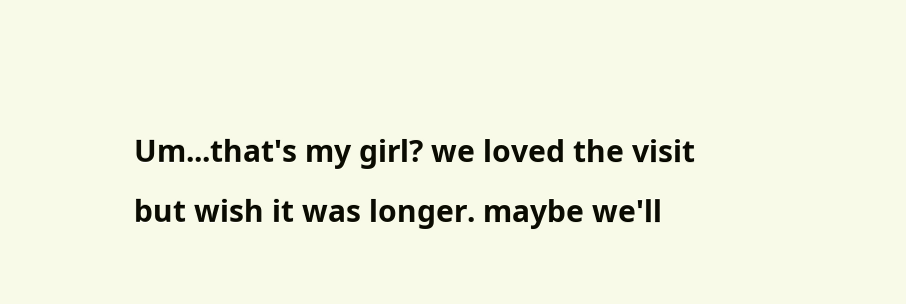Um...that's my girl? we loved the visit but wish it was longer. maybe we'll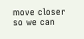move closer so we can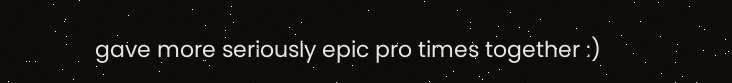gave more seriously epic pro times together :)